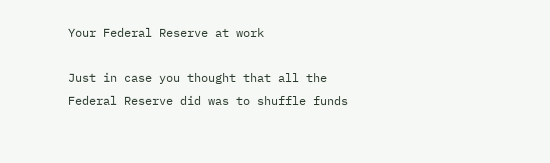Your Federal Reserve at work

Just in case you thought that all the Federal Reserve did was to shuffle funds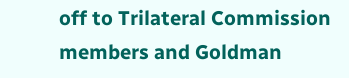off to Trilateral Commission members and Goldman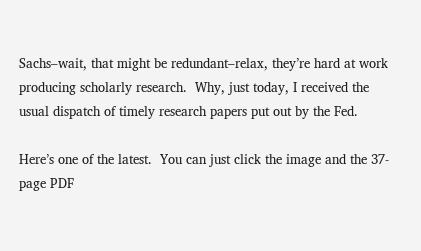Sachs–wait, that might be redundant–relax, they’re hard at work producing scholarly research.  Why, just today, I received the usual dispatch of timely research papers put out by the Fed.

Here’s one of the latest.  You can just click the image and the 37-page PDF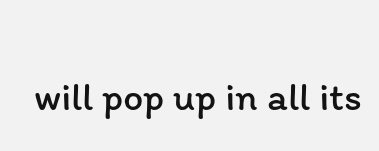will pop up in all its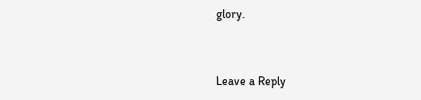glory.


Leave a Reply